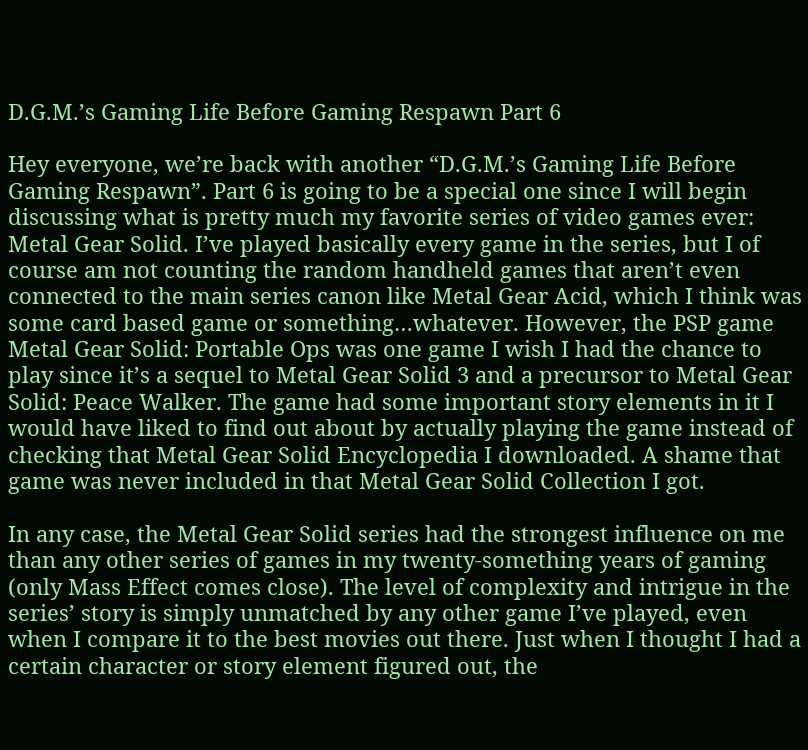D.G.M.’s Gaming Life Before Gaming Respawn Part 6

Hey everyone, we’re back with another “D.G.M.’s Gaming Life Before Gaming Respawn”. Part 6 is going to be a special one since I will begin discussing what is pretty much my favorite series of video games ever: Metal Gear Solid. I’ve played basically every game in the series, but I of course am not counting the random handheld games that aren’t even connected to the main series canon like Metal Gear Acid, which I think was some card based game or something…whatever. However, the PSP game Metal Gear Solid: Portable Ops was one game I wish I had the chance to play since it’s a sequel to Metal Gear Solid 3 and a precursor to Metal Gear Solid: Peace Walker. The game had some important story elements in it I would have liked to find out about by actually playing the game instead of checking that Metal Gear Solid Encyclopedia I downloaded. A shame that game was never included in that Metal Gear Solid Collection I got.

In any case, the Metal Gear Solid series had the strongest influence on me than any other series of games in my twenty-something years of gaming (only Mass Effect comes close). The level of complexity and intrigue in the series’ story is simply unmatched by any other game I’ve played, even when I compare it to the best movies out there. Just when I thought I had a certain character or story element figured out, the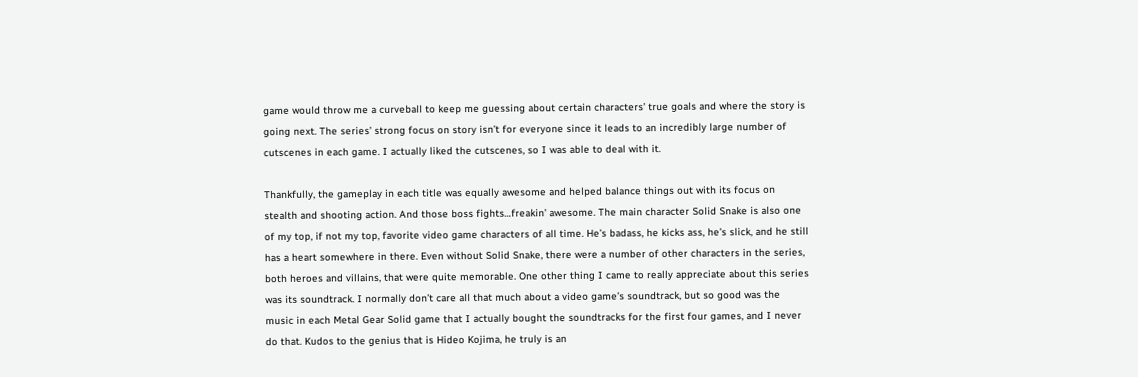game would throw me a curveball to keep me guessing about certain characters’ true goals and where the story is going next. The series’ strong focus on story isn’t for everyone since it leads to an incredibly large number of cutscenes in each game. I actually liked the cutscenes, so I was able to deal with it.

Thankfully, the gameplay in each title was equally awesome and helped balance things out with its focus on stealth and shooting action. And those boss fights…freakin’ awesome. The main character Solid Snake is also one of my top, if not my top, favorite video game characters of all time. He’s badass, he kicks ass, he’s slick, and he still has a heart somewhere in there. Even without Solid Snake, there were a number of other characters in the series, both heroes and villains, that were quite memorable. One other thing I came to really appreciate about this series was its soundtrack. I normally don’t care all that much about a video game’s soundtrack, but so good was the music in each Metal Gear Solid game that I actually bought the soundtracks for the first four games, and I never do that. Kudos to the genius that is Hideo Kojima, he truly is an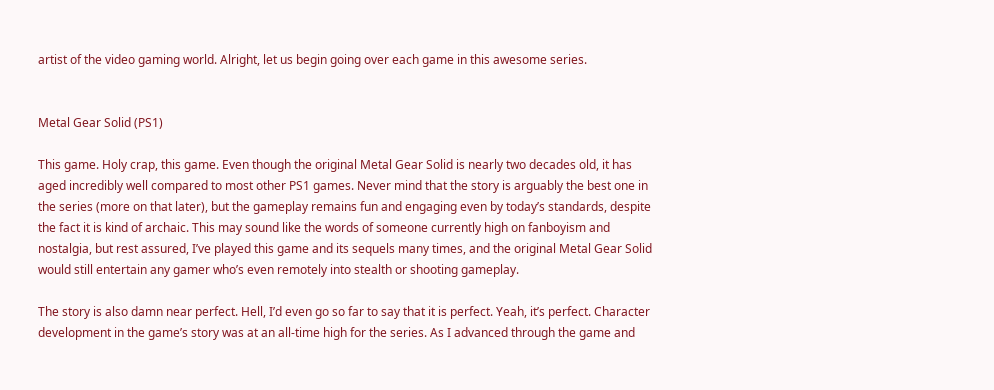artist of the video gaming world. Alright, let us begin going over each game in this awesome series.


Metal Gear Solid (PS1)

This game. Holy crap, this game. Even though the original Metal Gear Solid is nearly two decades old, it has aged incredibly well compared to most other PS1 games. Never mind that the story is arguably the best one in the series (more on that later), but the gameplay remains fun and engaging even by today’s standards, despite the fact it is kind of archaic. This may sound like the words of someone currently high on fanboyism and nostalgia, but rest assured, I’ve played this game and its sequels many times, and the original Metal Gear Solid would still entertain any gamer who’s even remotely into stealth or shooting gameplay.

The story is also damn near perfect. Hell, I’d even go so far to say that it is perfect. Yeah, it’s perfect. Character development in the game’s story was at an all-time high for the series. As I advanced through the game and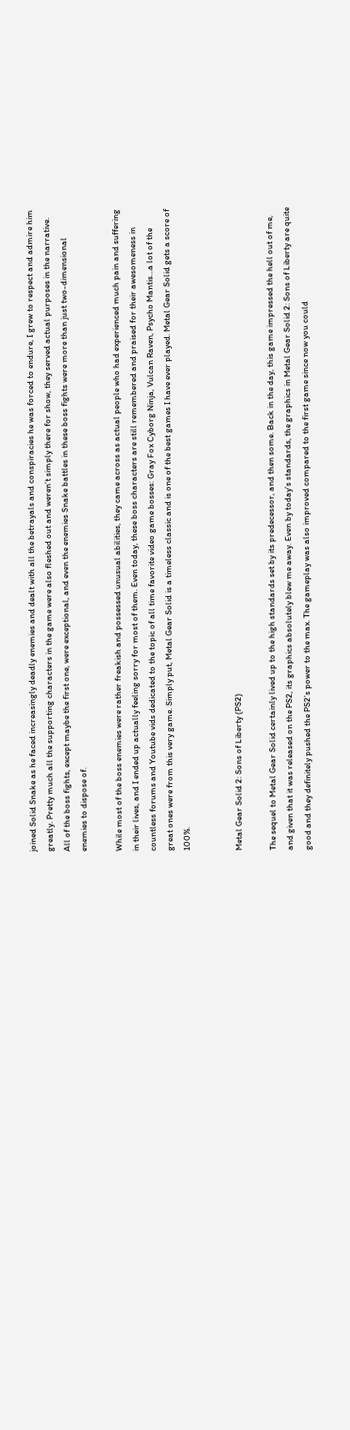joined Solid Snake as he faced increasingly deadly enemies and dealt with all the betrayals and conspiracies he was forced to endure, I grew to respect and admire him greatly. Pretty much all the supporting characters in the game were also fleshed out and weren’t simply there for show, they served actual purposes in the narrative. All of the boss fights, except maybe the first one, were exceptional, and even the enemies Snake battles in these boss fights were more than just two-dimensional enemies to dispose of.

While most of the boss enemies were rather freakish and possessed unusual abilities, they came across as actual people who had experienced much pain and suffering in their lives, and I ended up actually feeling sorry for most of them. Even today, these boss characters are still remembered and praised for their awesomeness in countless forums and Youtube vids dedicated to the topic of all time favorite video game bosses: Gray Fox Cyborg Ninja, Vulcan Raven, Psycho Mantis…a lot of the great ones were from this very game. Simply put, Metal Gear Solid is a timeless classic and is one of the best games I have ever played. Metal Gear Solid gets a score of 100%.


Metal Gear Solid 2: Sons of Liberty (PS2)

The sequel to Metal Gear Solid certainly lived up to the high standards set by its predecessor, and then some. Back in the day, this game impressed the hell out of me, and given that it was released on the PS2, its graphics absolutely blew me away. Even by today’s standards, the graphics in Metal Gear Solid 2: Sons of Liberty are quite good and they definitely pushed the PS2’s power to the max. The gameplay was also improved compared to the first game since now you could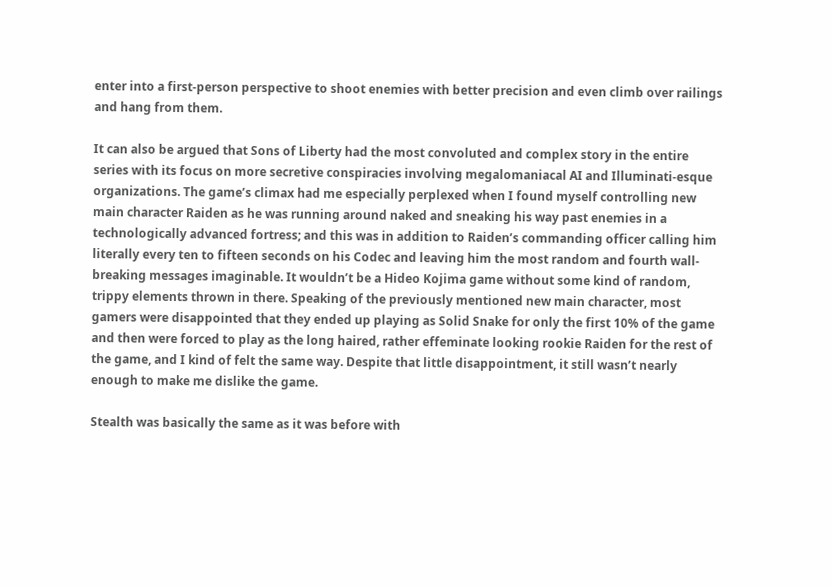enter into a first-person perspective to shoot enemies with better precision and even climb over railings and hang from them.

It can also be argued that Sons of Liberty had the most convoluted and complex story in the entire series with its focus on more secretive conspiracies involving megalomaniacal AI and Illuminati-esque organizations. The game’s climax had me especially perplexed when I found myself controlling new main character Raiden as he was running around naked and sneaking his way past enemies in a technologically advanced fortress; and this was in addition to Raiden’s commanding officer calling him literally every ten to fifteen seconds on his Codec and leaving him the most random and fourth wall-breaking messages imaginable. It wouldn’t be a Hideo Kojima game without some kind of random, trippy elements thrown in there. Speaking of the previously mentioned new main character, most gamers were disappointed that they ended up playing as Solid Snake for only the first 10% of the game and then were forced to play as the long haired, rather effeminate looking rookie Raiden for the rest of the game, and I kind of felt the same way. Despite that little disappointment, it still wasn’t nearly enough to make me dislike the game.

Stealth was basically the same as it was before with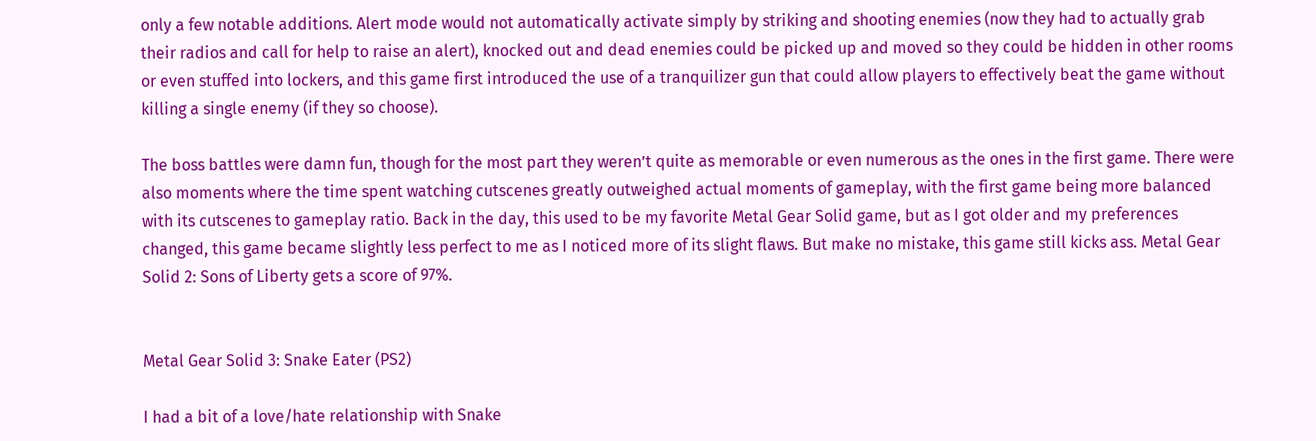only a few notable additions. Alert mode would not automatically activate simply by striking and shooting enemies (now they had to actually grab their radios and call for help to raise an alert), knocked out and dead enemies could be picked up and moved so they could be hidden in other rooms or even stuffed into lockers, and this game first introduced the use of a tranquilizer gun that could allow players to effectively beat the game without killing a single enemy (if they so choose).

The boss battles were damn fun, though for the most part they weren’t quite as memorable or even numerous as the ones in the first game. There were also moments where the time spent watching cutscenes greatly outweighed actual moments of gameplay, with the first game being more balanced with its cutscenes to gameplay ratio. Back in the day, this used to be my favorite Metal Gear Solid game, but as I got older and my preferences changed, this game became slightly less perfect to me as I noticed more of its slight flaws. But make no mistake, this game still kicks ass. Metal Gear Solid 2: Sons of Liberty gets a score of 97%.


Metal Gear Solid 3: Snake Eater (PS2)

I had a bit of a love/hate relationship with Snake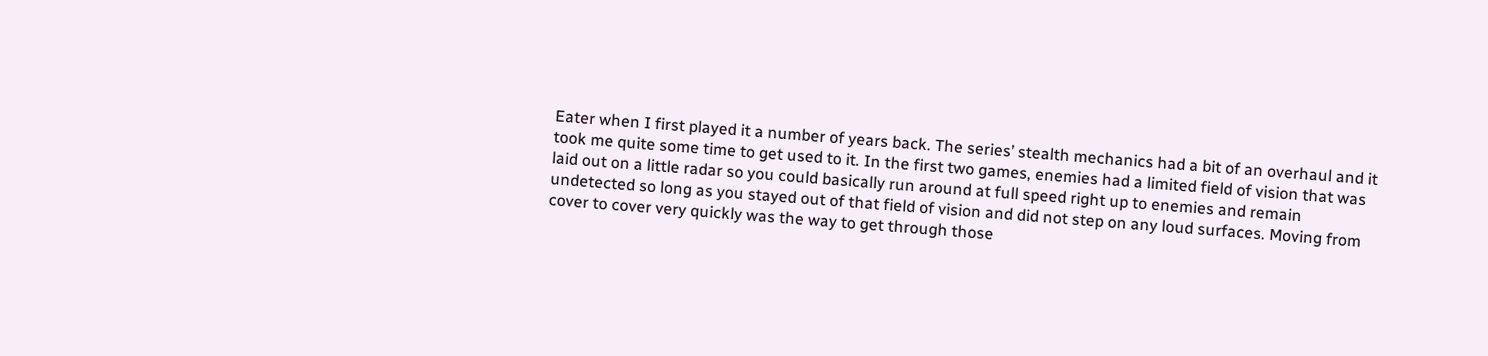Eater when I first played it a number of years back. The series’ stealth mechanics had a bit of an overhaul and it took me quite some time to get used to it. In the first two games, enemies had a limited field of vision that was laid out on a little radar so you could basically run around at full speed right up to enemies and remain undetected so long as you stayed out of that field of vision and did not step on any loud surfaces. Moving from cover to cover very quickly was the way to get through those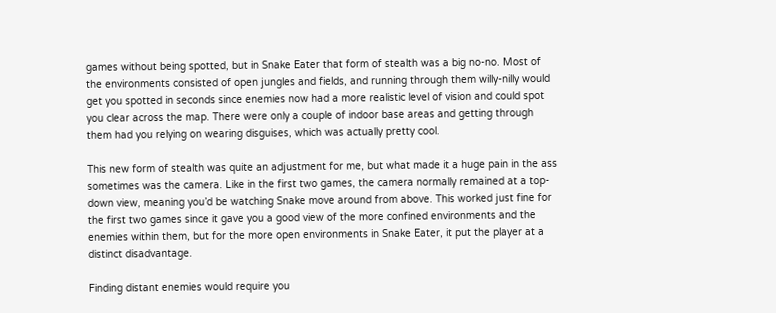games without being spotted, but in Snake Eater that form of stealth was a big no-no. Most of the environments consisted of open jungles and fields, and running through them willy-nilly would get you spotted in seconds since enemies now had a more realistic level of vision and could spot you clear across the map. There were only a couple of indoor base areas and getting through them had you relying on wearing disguises, which was actually pretty cool.

This new form of stealth was quite an adjustment for me, but what made it a huge pain in the ass sometimes was the camera. Like in the first two games, the camera normally remained at a top-down view, meaning you’d be watching Snake move around from above. This worked just fine for the first two games since it gave you a good view of the more confined environments and the enemies within them, but for the more open environments in Snake Eater, it put the player at a distinct disadvantage.

Finding distant enemies would require you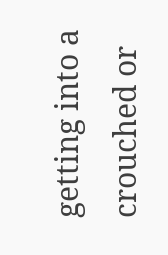getting into a crouched or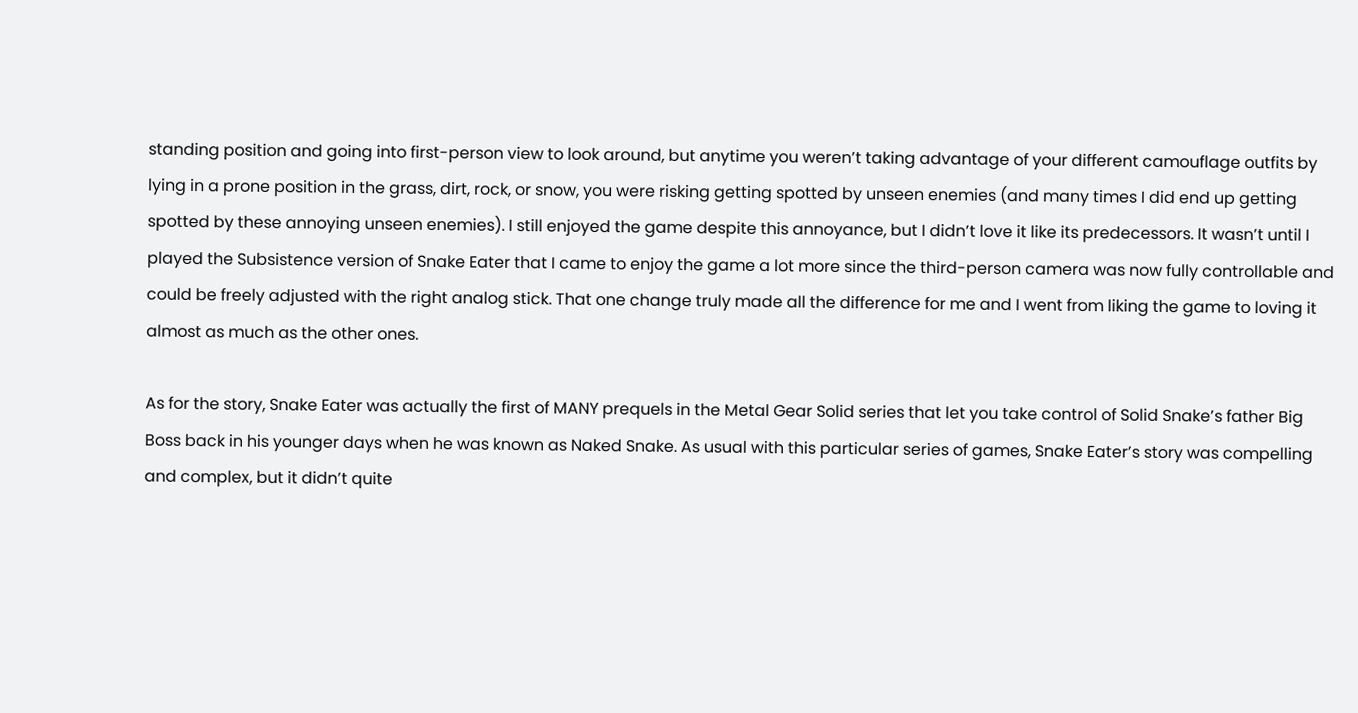standing position and going into first-person view to look around, but anytime you weren’t taking advantage of your different camouflage outfits by lying in a prone position in the grass, dirt, rock, or snow, you were risking getting spotted by unseen enemies (and many times I did end up getting spotted by these annoying unseen enemies). I still enjoyed the game despite this annoyance, but I didn’t love it like its predecessors. It wasn’t until I played the Subsistence version of Snake Eater that I came to enjoy the game a lot more since the third-person camera was now fully controllable and could be freely adjusted with the right analog stick. That one change truly made all the difference for me and I went from liking the game to loving it almost as much as the other ones.

As for the story, Snake Eater was actually the first of MANY prequels in the Metal Gear Solid series that let you take control of Solid Snake’s father Big Boss back in his younger days when he was known as Naked Snake. As usual with this particular series of games, Snake Eater’s story was compelling and complex, but it didn’t quite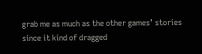grab me as much as the other games’ stories since it kind of dragged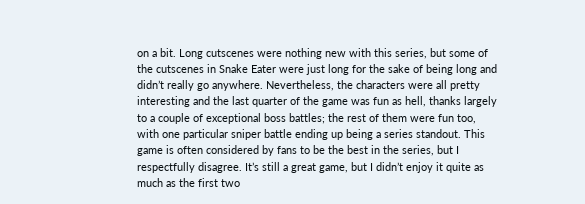on a bit. Long cutscenes were nothing new with this series, but some of the cutscenes in Snake Eater were just long for the sake of being long and didn’t really go anywhere. Nevertheless, the characters were all pretty interesting and the last quarter of the game was fun as hell, thanks largely to a couple of exceptional boss battles; the rest of them were fun too, with one particular sniper battle ending up being a series standout. This game is often considered by fans to be the best in the series, but I respectfully disagree. It’s still a great game, but I didn’t enjoy it quite as much as the first two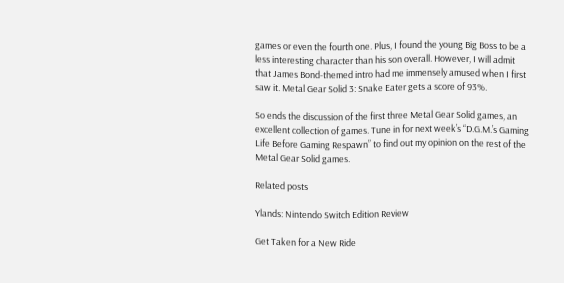games or even the fourth one. Plus, I found the young Big Boss to be a less interesting character than his son overall. However, I will admit that James Bond-themed intro had me immensely amused when I first saw it. Metal Gear Solid 3: Snake Eater gets a score of 93%.

So ends the discussion of the first three Metal Gear Solid games, an excellent collection of games. Tune in for next week’s “D.G.M.’s Gaming Life Before Gaming Respawn” to find out my opinion on the rest of the Metal Gear Solid games.

Related posts

Ylands: Nintendo Switch Edition Review

Get Taken for a New Ride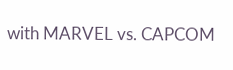with MARVEL vs. CAPCOM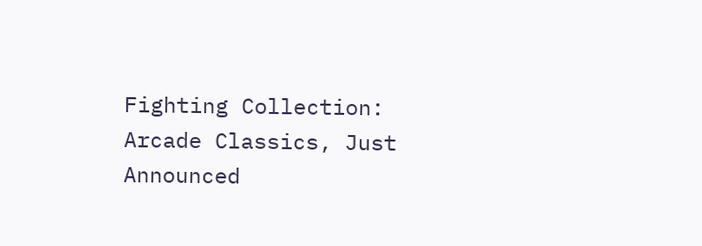Fighting Collection: Arcade Classics, Just Announced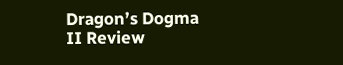Dragon’s Dogma II Review